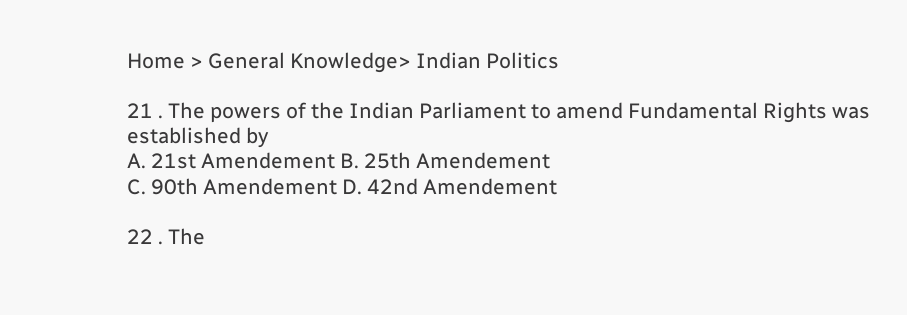Home > General Knowledge> Indian Politics

21 . The powers of the Indian Parliament to amend Fundamental Rights was established by
A. 21st Amendement B. 25th Amendement
C. 90th Amendement D. 42nd Amendement

22 . The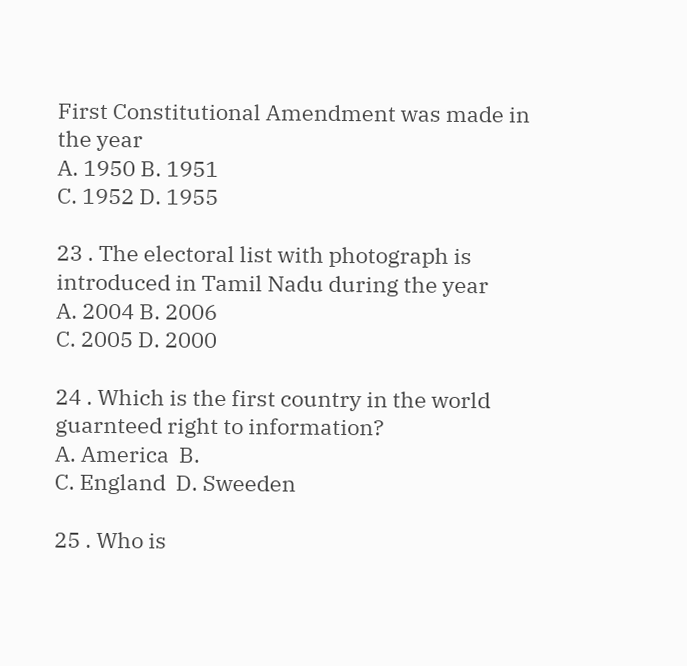First Constitutional Amendment was made in the year
A. 1950 B. 1951
C. 1952 D. 1955

23 . The electoral list with photograph is introduced in Tamil Nadu during the year
A. 2004 B. 2006
C. 2005 D. 2000

24 . Which is the first country in the world guarnteed right to information?
A. America  B.
C. England  D. Sweeden

25 . Who is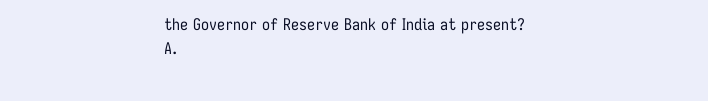the Governor of Reserve Bank of India at present?
A.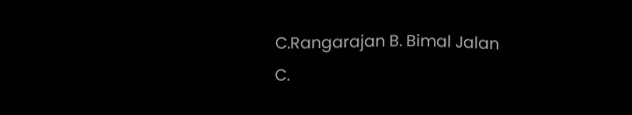C.Rangarajan B. Bimal Jalan
C.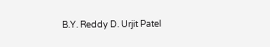B.Y. Reddy D. Urjit Patel